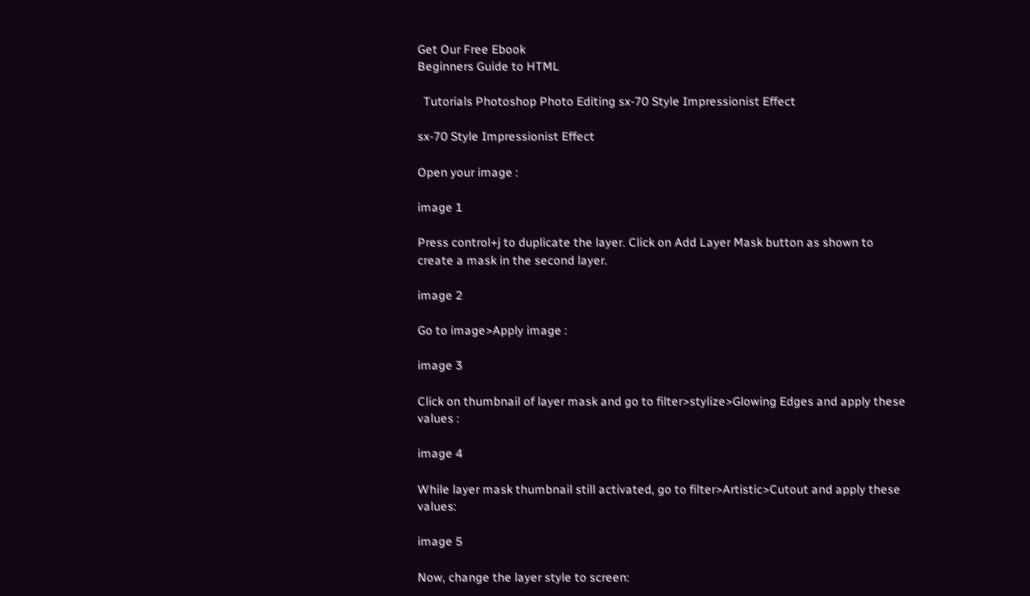Get Our Free Ebook
Beginners Guide to HTML

  Tutorials Photoshop Photo Editing sx-70 Style Impressionist Effect

sx-70 Style Impressionist Effect

Open your image :

image 1

Press control+j to duplicate the layer. Click on Add Layer Mask button as shown to create a mask in the second layer.

image 2

Go to image>Apply image :

image 3

Click on thumbnail of layer mask and go to filter>stylize>Glowing Edges and apply these values :

image 4

While layer mask thumbnail still activated, go to filter>Artistic>Cutout and apply these values:

image 5

Now, change the layer style to screen: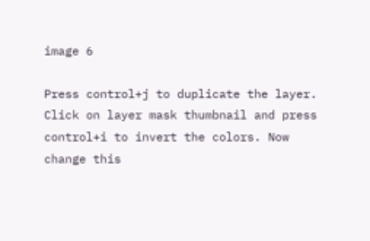image 6

Press control+j to duplicate the layer. Click on layer mask thumbnail and press control+i to invert the colors. Now change this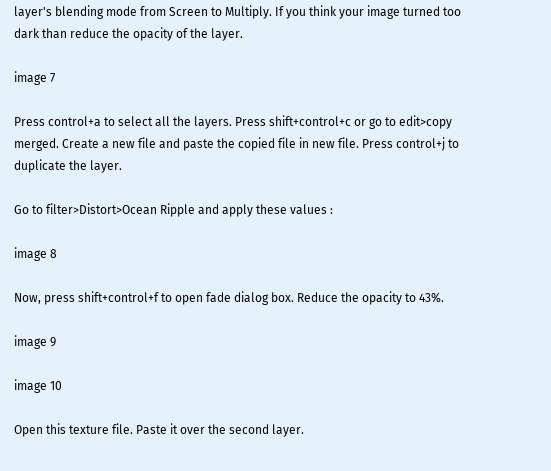layer's blending mode from Screen to Multiply. If you think your image turned too dark than reduce the opacity of the layer.

image 7

Press control+a to select all the layers. Press shift+control+c or go to edit>copy merged. Create a new file and paste the copied file in new file. Press control+j to duplicate the layer.

Go to filter>Distort>Ocean Ripple and apply these values :

image 8

Now, press shift+control+f to open fade dialog box. Reduce the opacity to 43%.

image 9

image 10

Open this texture file. Paste it over the second layer.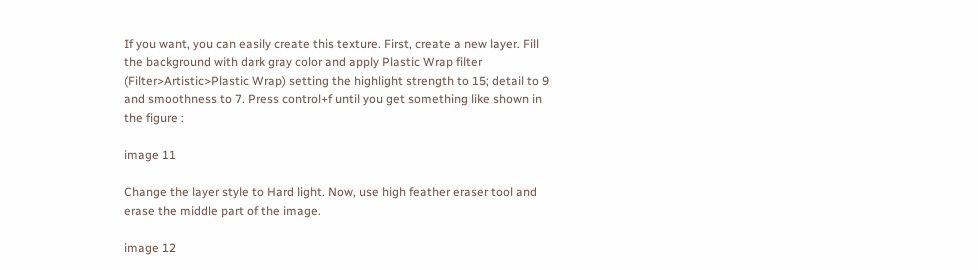If you want, you can easily create this texture. First, create a new layer. Fill the background with dark gray color and apply Plastic Wrap filter (Filter>Artistic>Plastic Wrap) setting the highlight strength to 15; detail to 9 and smoothness to 7. Press control+f until you get something like shown in the figure :

image 11

Change the layer style to Hard light. Now, use high feather eraser tool and erase the middle part of the image.

image 12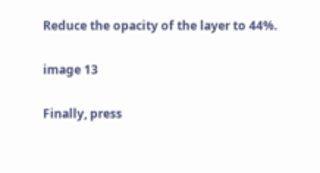Reduce the opacity of the layer to 44%.

image 13

Finally, press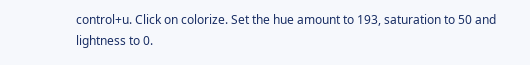control+u. Click on colorize. Set the hue amount to 193, saturation to 50 and lightness to 0.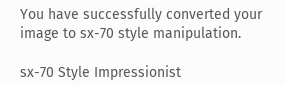You have successfully converted your image to sx-70 style manipulation.

sx-70 Style Impressionist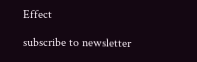Effect

subscribe to newsletter